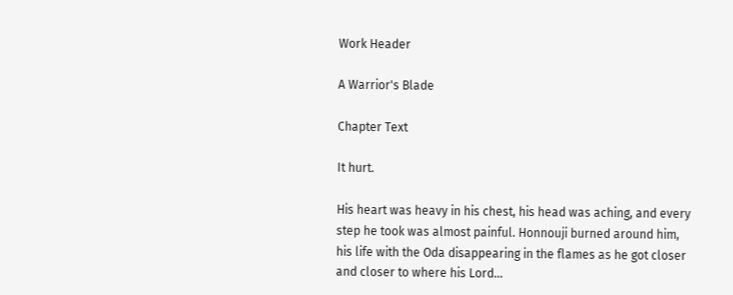Work Header

A Warrior's Blade

Chapter Text

It hurt.

His heart was heavy in his chest, his head was aching, and every step he took was almost painful. Honnouji burned around him, his life with the Oda disappearing in the flames as he got closer and closer to where his Lord…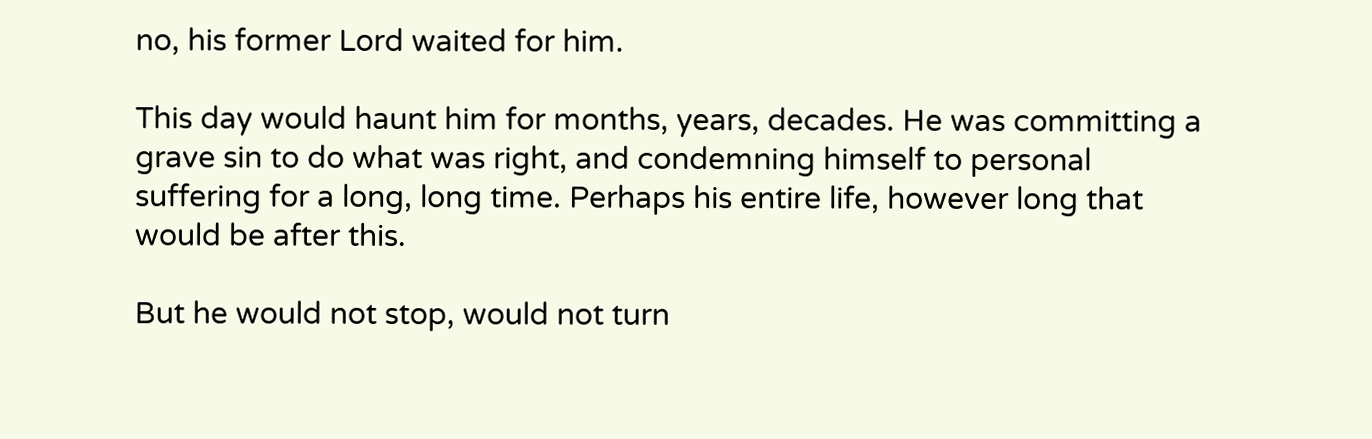no, his former Lord waited for him.

This day would haunt him for months, years, decades. He was committing a grave sin to do what was right, and condemning himself to personal suffering for a long, long time. Perhaps his entire life, however long that would be after this.

But he would not stop, would not turn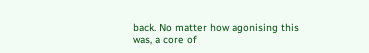back. No matter how agonising this was, a core of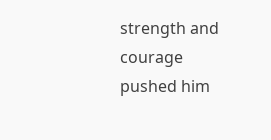strength and courage pushed him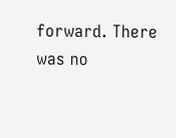forward. There was no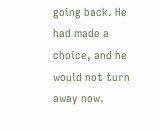going back. He had made a choice, and he would not turn away now.